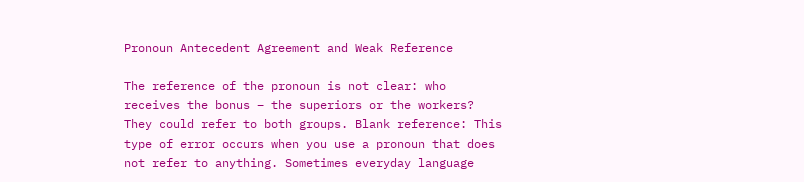Pronoun Antecedent Agreement and Weak Reference

The reference of the pronoun is not clear: who receives the bonus – the superiors or the workers? They could refer to both groups. Blank reference: This type of error occurs when you use a pronoun that does not refer to anything. Sometimes everyday language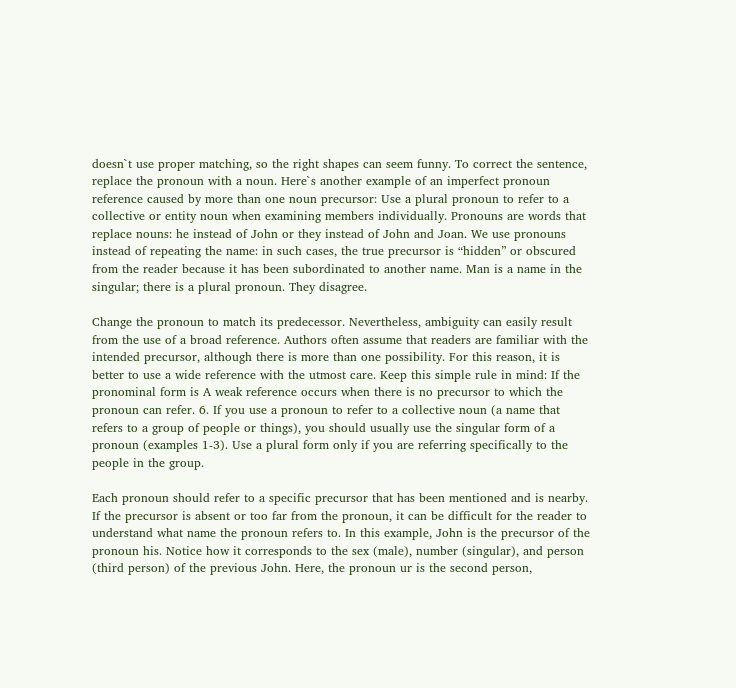doesn`t use proper matching, so the right shapes can seem funny. To correct the sentence, replace the pronoun with a noun. Here`s another example of an imperfect pronoun reference caused by more than one noun precursor: Use a plural pronoun to refer to a collective or entity noun when examining members individually. Pronouns are words that replace nouns: he instead of John or they instead of John and Joan. We use pronouns instead of repeating the name: in such cases, the true precursor is “hidden” or obscured from the reader because it has been subordinated to another name. Man is a name in the singular; there is a plural pronoun. They disagree.

Change the pronoun to match its predecessor. Nevertheless, ambiguity can easily result from the use of a broad reference. Authors often assume that readers are familiar with the intended precursor, although there is more than one possibility. For this reason, it is better to use a wide reference with the utmost care. Keep this simple rule in mind: If the pronominal form is A weak reference occurs when there is no precursor to which the pronoun can refer. 6. If you use a pronoun to refer to a collective noun (a name that refers to a group of people or things), you should usually use the singular form of a pronoun (examples 1-3). Use a plural form only if you are referring specifically to the people in the group.

Each pronoun should refer to a specific precursor that has been mentioned and is nearby. If the precursor is absent or too far from the pronoun, it can be difficult for the reader to understand what name the pronoun refers to. In this example, John is the precursor of the pronoun his. Notice how it corresponds to the sex (male), number (singular), and person (third person) of the previous John. Here, the pronoun ur is the second person,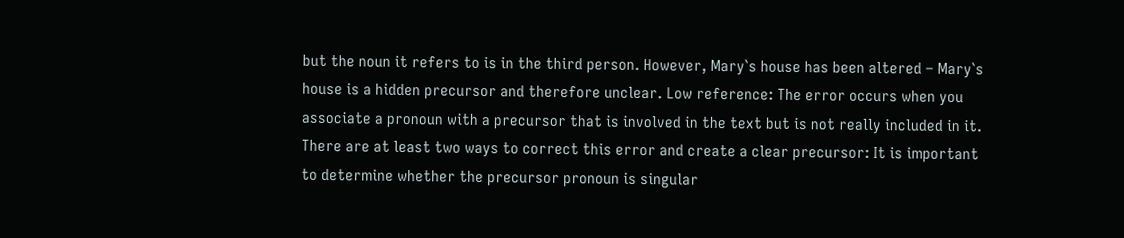but the noun it refers to is in the third person. However, Mary`s house has been altered – Mary`s house is a hidden precursor and therefore unclear. Low reference: The error occurs when you associate a pronoun with a precursor that is involved in the text but is not really included in it. There are at least two ways to correct this error and create a clear precursor: It is important to determine whether the precursor pronoun is singular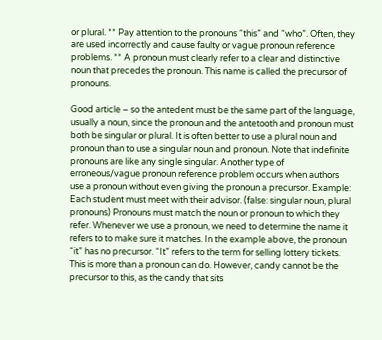or plural. ** Pay attention to the pronouns “this” and “who”. Often, they are used incorrectly and cause faulty or vague pronoun reference problems. ** A pronoun must clearly refer to a clear and distinctive noun that precedes the pronoun. This name is called the precursor of pronouns.

Good article – so the antedent must be the same part of the language, usually a noun, since the pronoun and the antetooth and pronoun must both be singular or plural. It is often better to use a plural noun and pronoun than to use a singular noun and pronoun. Note that indefinite pronouns are like any single singular. Another type of erroneous/vague pronoun reference problem occurs when authors use a pronoun without even giving the pronoun a precursor. Example: Each student must meet with their advisor. (false: singular noun, plural pronouns) Pronouns must match the noun or pronoun to which they refer. Whenever we use a pronoun, we need to determine the name it refers to to make sure it matches. In the example above, the pronoun “it” has no precursor. “It” refers to the term for selling lottery tickets. This is more than a pronoun can do. However, candy cannot be the precursor to this, as the candy that sits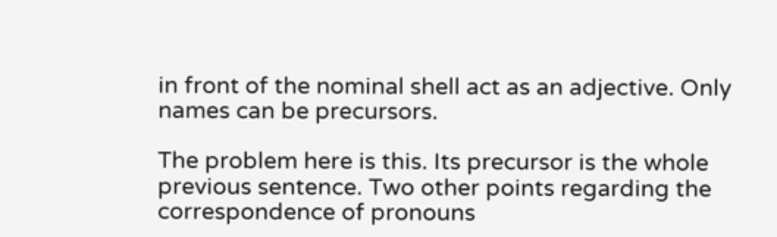in front of the nominal shell act as an adjective. Only names can be precursors.

The problem here is this. Its precursor is the whole previous sentence. Two other points regarding the correspondence of pronouns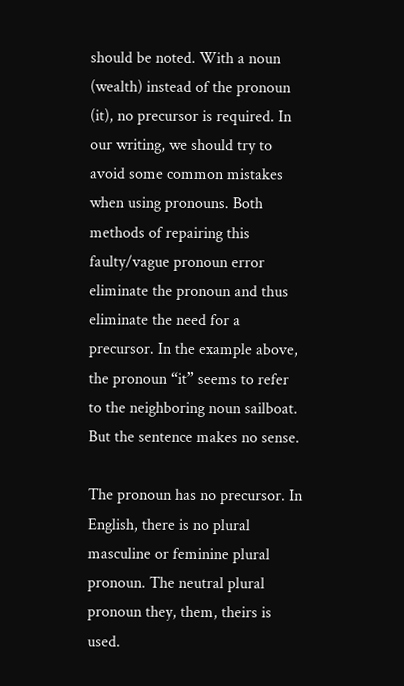should be noted. With a noun (wealth) instead of the pronoun (it), no precursor is required. In our writing, we should try to avoid some common mistakes when using pronouns. Both methods of repairing this faulty/vague pronoun error eliminate the pronoun and thus eliminate the need for a precursor. In the example above, the pronoun “it” seems to refer to the neighboring noun sailboat. But the sentence makes no sense.

The pronoun has no precursor. In English, there is no plural masculine or feminine plural pronoun. The neutral plural pronoun they, them, theirs is used.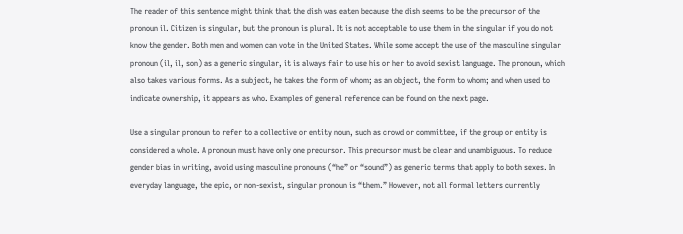The reader of this sentence might think that the dish was eaten because the dish seems to be the precursor of the pronoun il. Citizen is singular, but the pronoun is plural. It is not acceptable to use them in the singular if you do not know the gender. Both men and women can vote in the United States. While some accept the use of the masculine singular pronoun (il, il, son) as a generic singular, it is always fair to use his or her to avoid sexist language. The pronoun, which also takes various forms. As a subject, he takes the form of whom; as an object, the form to whom; and when used to indicate ownership, it appears as who. Examples of general reference can be found on the next page.

Use a singular pronoun to refer to a collective or entity noun, such as crowd or committee, if the group or entity is considered a whole. A pronoun must have only one precursor. This precursor must be clear and unambiguous. To reduce gender bias in writing, avoid using masculine pronouns (“he” or “sound”) as generic terms that apply to both sexes. In everyday language, the epic, or non-sexist, singular pronoun is “them.” However, not all formal letters currently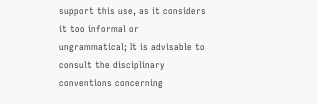support this use, as it considers it too informal or ungrammatical; It is advisable to consult the disciplinary conventions concerning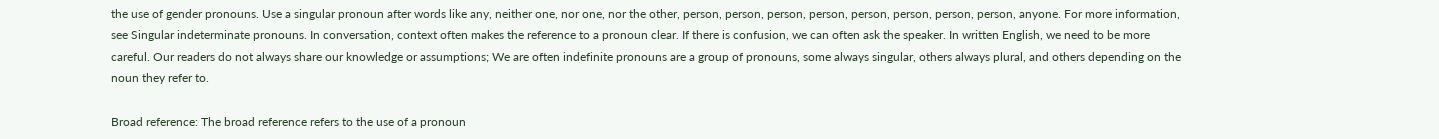the use of gender pronouns. Use a singular pronoun after words like any, neither one, nor one, nor the other, person, person, person, person, person, person, person, person, anyone. For more information, see Singular indeterminate pronouns. In conversation, context often makes the reference to a pronoun clear. If there is confusion, we can often ask the speaker. In written English, we need to be more careful. Our readers do not always share our knowledge or assumptions; We are often indefinite pronouns are a group of pronouns, some always singular, others always plural, and others depending on the noun they refer to.

Broad reference: The broad reference refers to the use of a pronoun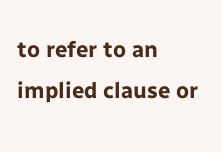to refer to an implied clause or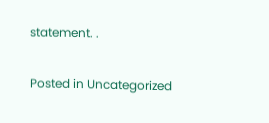statement. .

Posted in Uncategorized